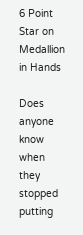6 Point Star on Medallion in Hands

Does anyone know when they stopped putting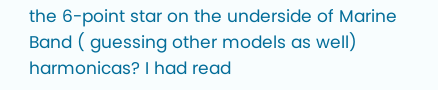the 6-point star on the underside of Marine Band ( guessing other models as well) harmonicas? I had read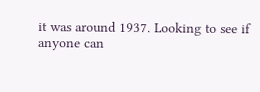it was around 1937. Looking to see if anyone can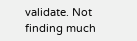validate. Not finding much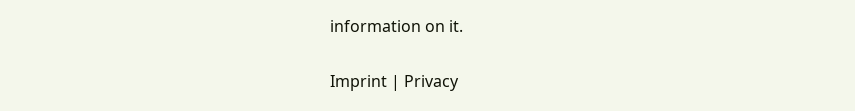information on it.

Imprint | Privacy